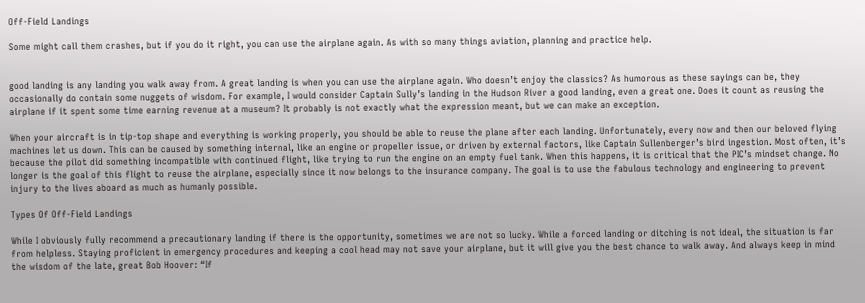Off-Field Landings

Some might call them crashes, but if you do it right, you can use the airplane again. As with so many things aviation, planning and practice help.


good landing is any landing you walk away from. A great landing is when you can use the airplane again. Who doesn’t enjoy the classics? As humorous as these sayings can be, they occasionally do contain some nuggets of wisdom. For example, I would consider Captain Sully’s landing in the Hudson River a good landing, even a great one. Does it count as reusing the airplane if it spent some time earning revenue at a museum? It probably is not exactly what the expression meant, but we can make an exception.

When your aircraft is in tip-top shape and everything is working properly, you should be able to reuse the plane after each landing. Unfortunately, every now and then our beloved flying machines let us down. This can be caused by something internal, like an engine or propeller issue, or driven by external factors, like Captain Sullenberger’s bird ingestion. Most often, it’s because the pilot did something incompatible with continued flight, like trying to run the engine on an empty fuel tank. When this happens, it is critical that the PIC’s mindset change. No longer is the goal of this flight to reuse the airplane, especially since it now belongs to the insurance company. The goal is to use the fabulous technology and engineering to prevent injury to the lives aboard as much as humanly possible.

Types Of Off-Field Landings

While I obviously fully recommend a precautionary landing if there is the opportunity, sometimes we are not so lucky. While a forced landing or ditching is not ideal, the situation is far from helpless. Staying proficient in emergency procedures and keeping a cool head may not save your airplane, but it will give you the best chance to walk away. And always keep in mind the wisdom of the late, great Bob Hoover: “If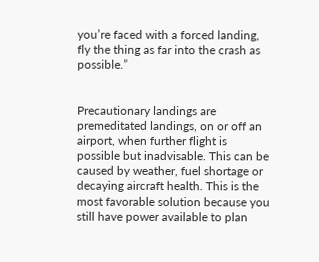you’re faced with a forced landing, fly the thing as far into the crash as possible.”


Precautionary landings are premeditated landings, on or off an airport, when further flight is possible but inadvisable. This can be caused by weather, fuel shortage or decaying aircraft health. This is the most favorable solution because you still have power available to plan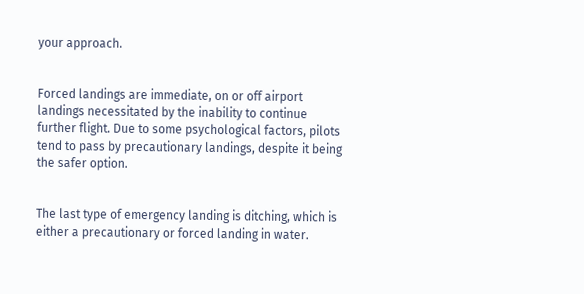your approach.


Forced landings are immediate, on or off airport landings necessitated by the inability to continue further flight. Due to some psychological factors, pilots tend to pass by precautionary landings, despite it being the safer option.


The last type of emergency landing is ditching, which is either a precautionary or forced landing in water.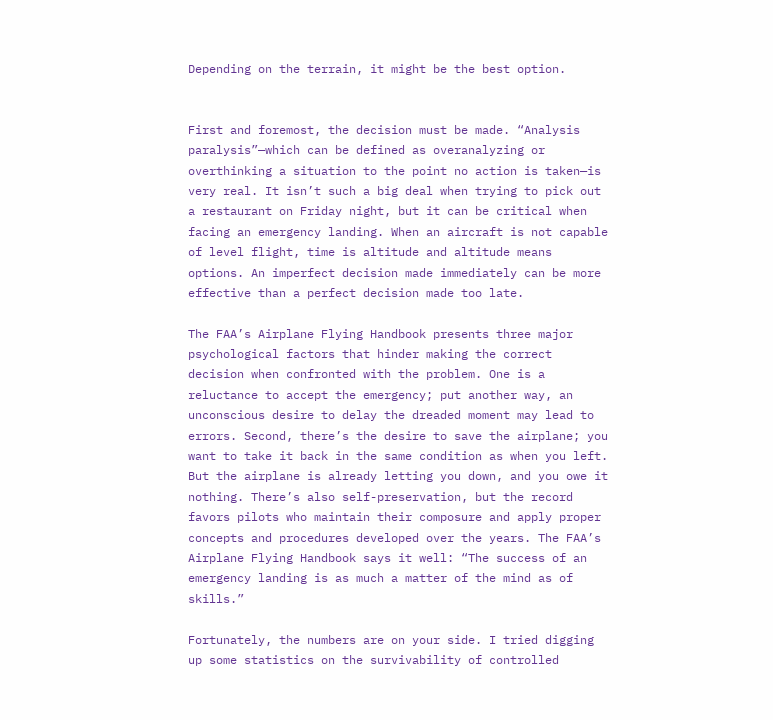Depending on the terrain, it might be the best option.


First and foremost, the decision must be made. “Analysis paralysis”—which can be defined as overanalyzing or overthinking a situation to the point no action is taken—is very real. It isn’t such a big deal when trying to pick out a restaurant on Friday night, but it can be critical when facing an emergency landing. When an aircraft is not capable of level flight, time is altitude and altitude means options. An imperfect decision made immediately can be more effective than a perfect decision made too late.

The FAA’s Airplane Flying Handbook presents three major psychological factors that hinder making the correct decision when confronted with the problem. One is a reluctance to accept the emergency; put another way, an unconscious desire to delay the dreaded moment may lead to errors. Second, there’s the desire to save the airplane; you want to take it back in the same condition as when you left. But the airplane is already letting you down, and you owe it nothing. There’s also self-preservation, but the record favors pilots who maintain their composure and apply proper concepts and procedures developed over the years. The FAA’s Airplane Flying Handbook says it well: “The success of an emergency landing is as much a matter of the mind as of skills.”

Fortunately, the numbers are on your side. I tried digging up some statistics on the survivability of controlled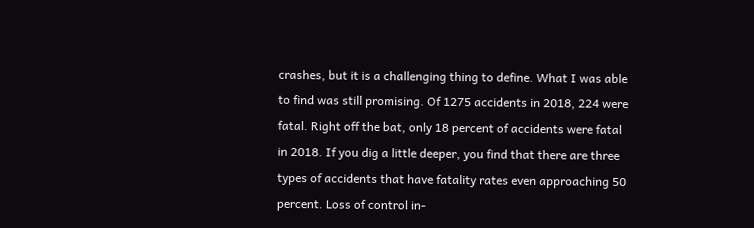crashes, but it is a challenging thing to define. What I was able to find was still promising. Of 1275 accidents in 2018, 224 were fatal. Right off the bat, only 18 percent of accidents were fatal in 2018. If you dig a little deeper, you find that there are three types of accidents that have fatality rates even approaching 50 percent. Loss of control in-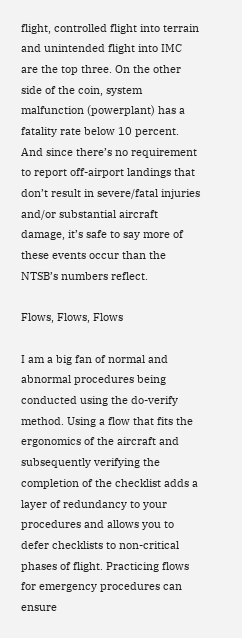flight, controlled flight into terrain and unintended flight into IMC are the top three. On the other side of the coin, system malfunction (powerplant) has a fatality rate below 10 percent. And since there’s no requirement to report off-airport landings that don’t result in severe/fatal injuries and/or substantial aircraft damage, it’s safe to say more of these events occur than the NTSB’s numbers reflect.

Flows, Flows, Flows

I am a big fan of normal and abnormal procedures being conducted using the do-verify method. Using a flow that fits the ergonomics of the aircraft and subsequently verifying the completion of the checklist adds a layer of redundancy to your procedures and allows you to defer checklists to non-critical phases of flight. Practicing flows for emergency procedures can ensure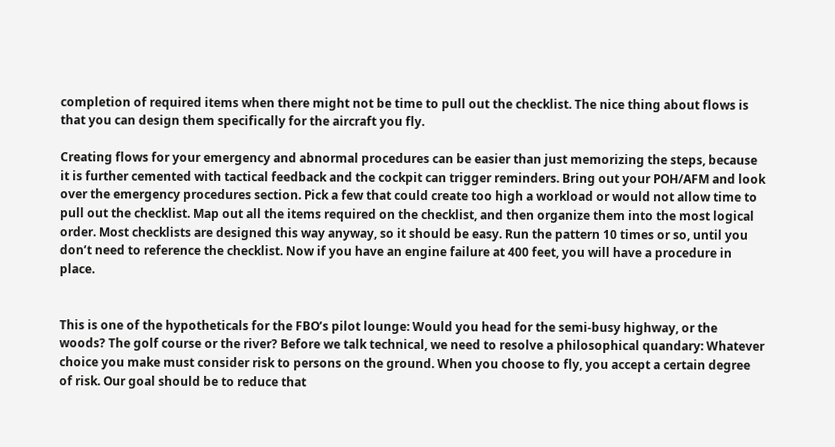completion of required items when there might not be time to pull out the checklist. The nice thing about flows is that you can design them specifically for the aircraft you fly.

Creating flows for your emergency and abnormal procedures can be easier than just memorizing the steps, because it is further cemented with tactical feedback and the cockpit can trigger reminders. Bring out your POH/AFM and look over the emergency procedures section. Pick a few that could create too high a workload or would not allow time to pull out the checklist. Map out all the items required on the checklist, and then organize them into the most logical order. Most checklists are designed this way anyway, so it should be easy. Run the pattern 10 times or so, until you don’t need to reference the checklist. Now if you have an engine failure at 400 feet, you will have a procedure in place.


This is one of the hypotheticals for the FBO’s pilot lounge: Would you head for the semi-busy highway, or the woods? The golf course or the river? Before we talk technical, we need to resolve a philosophical quandary: Whatever choice you make must consider risk to persons on the ground. When you choose to fly, you accept a certain degree of risk. Our goal should be to reduce that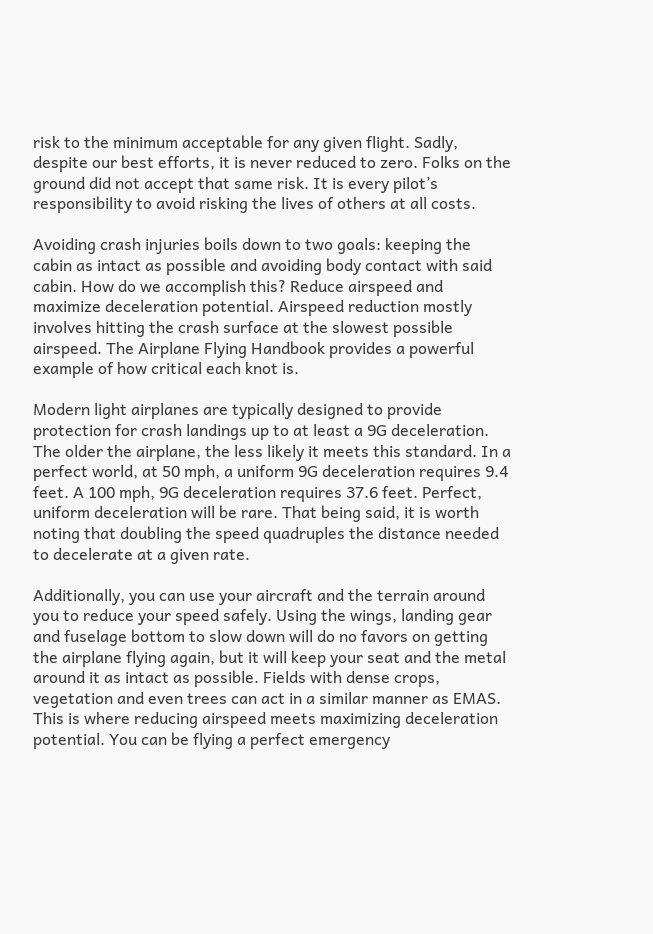risk to the minimum acceptable for any given flight. Sadly, despite our best efforts, it is never reduced to zero. Folks on the ground did not accept that same risk. It is every pilot’s responsibility to avoid risking the lives of others at all costs.

Avoiding crash injuries boils down to two goals: keeping the cabin as intact as possible and avoiding body contact with said cabin. How do we accomplish this? Reduce airspeed and maximize deceleration potential. Airspeed reduction mostly involves hitting the crash surface at the slowest possible airspeed. The Airplane Flying Handbook provides a powerful example of how critical each knot is.

Modern light airplanes are typically designed to provide protection for crash landings up to at least a 9G deceleration. The older the airplane, the less likely it meets this standard. In a perfect world, at 50 mph, a uniform 9G deceleration requires 9.4 feet. A 100 mph, 9G deceleration requires 37.6 feet. Perfect, uniform deceleration will be rare. That being said, it is worth noting that doubling the speed quadruples the distance needed to decelerate at a given rate.

Additionally, you can use your aircraft and the terrain around you to reduce your speed safely. Using the wings, landing gear and fuselage bottom to slow down will do no favors on getting the airplane flying again, but it will keep your seat and the metal around it as intact as possible. Fields with dense crops, vegetation and even trees can act in a similar manner as EMAS. This is where reducing airspeed meets maximizing deceleration potential. You can be flying a perfect emergency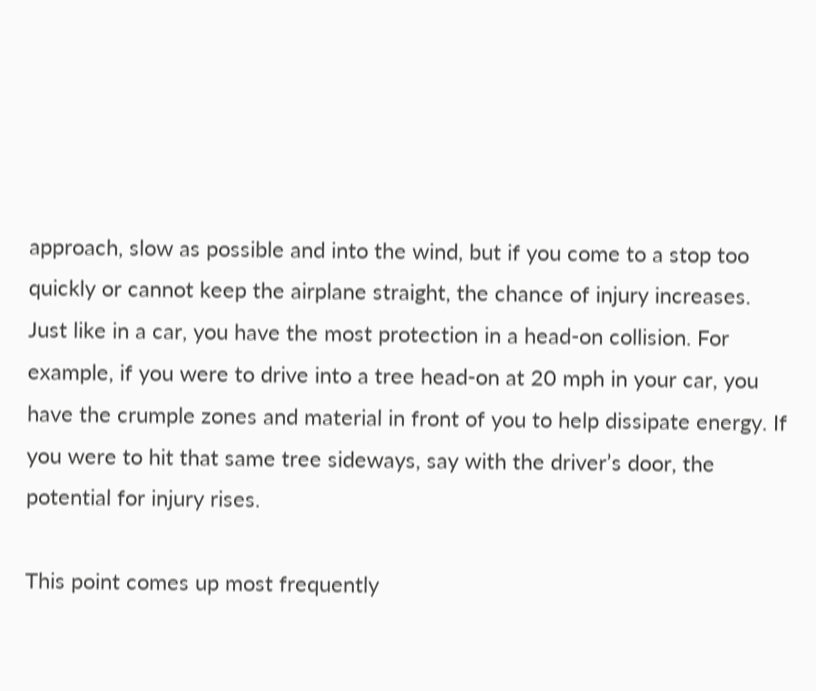approach, slow as possible and into the wind, but if you come to a stop too quickly or cannot keep the airplane straight, the chance of injury increases. Just like in a car, you have the most protection in a head-on collision. For example, if you were to drive into a tree head-on at 20 mph in your car, you have the crumple zones and material in front of you to help dissipate energy. If you were to hit that same tree sideways, say with the driver’s door, the potential for injury rises.

This point comes up most frequently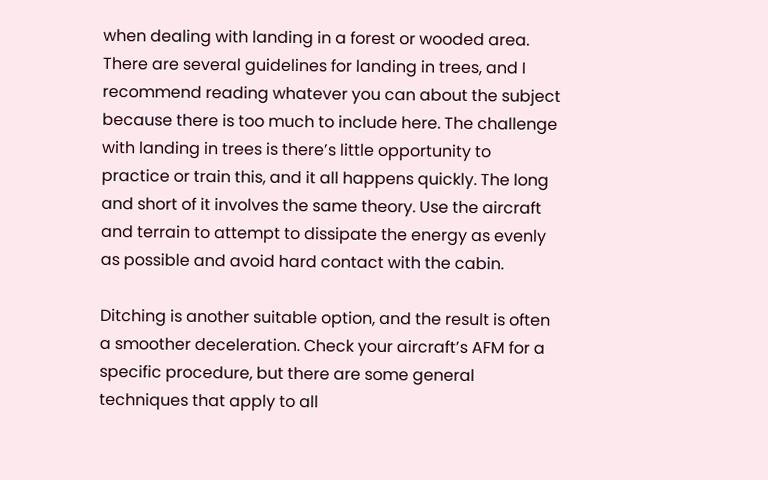when dealing with landing in a forest or wooded area. There are several guidelines for landing in trees, and I recommend reading whatever you can about the subject because there is too much to include here. The challenge with landing in trees is there’s little opportunity to practice or train this, and it all happens quickly. The long and short of it involves the same theory. Use the aircraft and terrain to attempt to dissipate the energy as evenly as possible and avoid hard contact with the cabin.

Ditching is another suitable option, and the result is often a smoother deceleration. Check your aircraft’s AFM for a specific procedure, but there are some general techniques that apply to all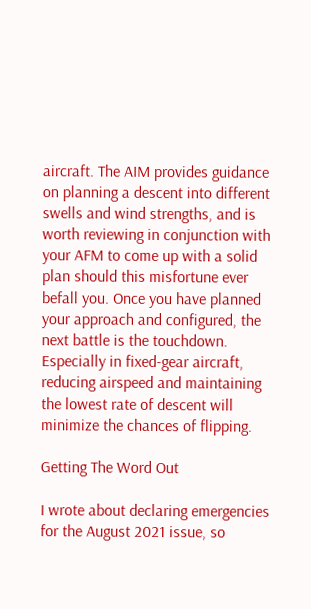aircraft. The AIM provides guidance on planning a descent into different swells and wind strengths, and is worth reviewing in conjunction with your AFM to come up with a solid plan should this misfortune ever befall you. Once you have planned your approach and configured, the next battle is the touchdown. Especially in fixed-gear aircraft, reducing airspeed and maintaining the lowest rate of descent will minimize the chances of flipping.

Getting The Word Out

I wrote about declaring emergencies for the August 2021 issue, so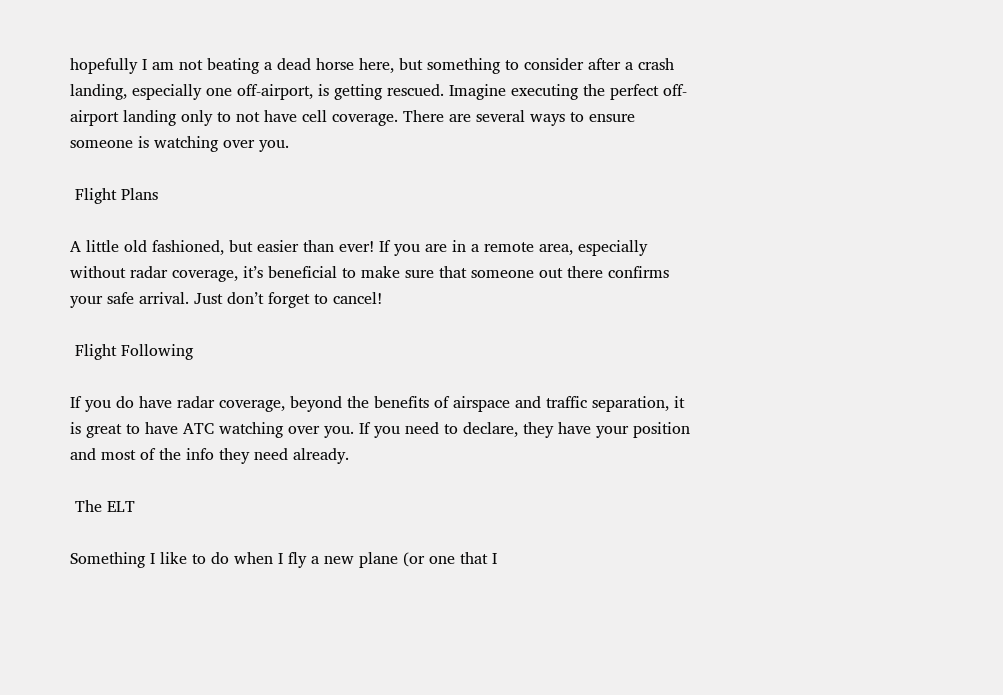hopefully I am not beating a dead horse here, but something to consider after a crash landing, especially one off-airport, is getting rescued. Imagine executing the perfect off-airport landing only to not have cell coverage. There are several ways to ensure someone is watching over you.

 Flight Plans

A little old fashioned, but easier than ever! If you are in a remote area, especially without radar coverage, it’s beneficial to make sure that someone out there confirms your safe arrival. Just don’t forget to cancel!

 Flight Following

If you do have radar coverage, beyond the benefits of airspace and traffic separation, it is great to have ATC watching over you. If you need to declare, they have your position and most of the info they need already.

 The ELT

Something I like to do when I fly a new plane (or one that I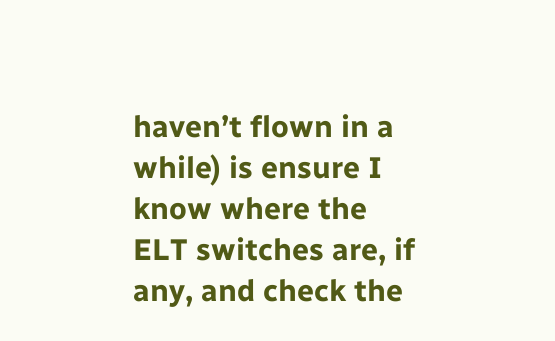haven’t flown in a while) is ensure I know where the ELT switches are, if any, and check the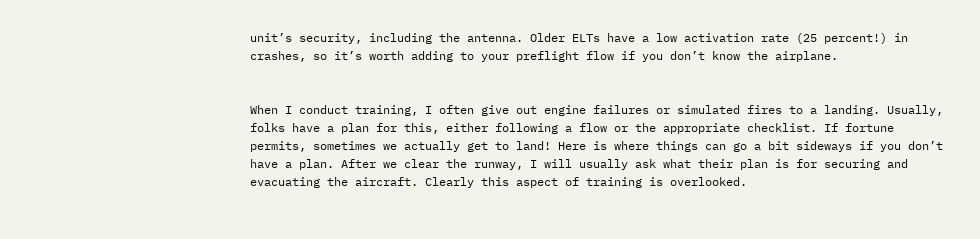unit’s security, including the antenna. Older ELTs have a low activation rate (25 percent!) in crashes, so it’s worth adding to your preflight flow if you don’t know the airplane.


When I conduct training, I often give out engine failures or simulated fires to a landing. Usually, folks have a plan for this, either following a flow or the appropriate checklist. If fortune permits, sometimes we actually get to land! Here is where things can go a bit sideways if you don’t have a plan. After we clear the runway, I will usually ask what their plan is for securing and evacuating the aircraft. Clearly this aspect of training is overlooked.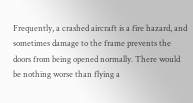Frequently, a crashed aircraft is a fire hazard, and sometimes damage to the frame prevents the doors from being opened normally. There would be nothing worse than flying a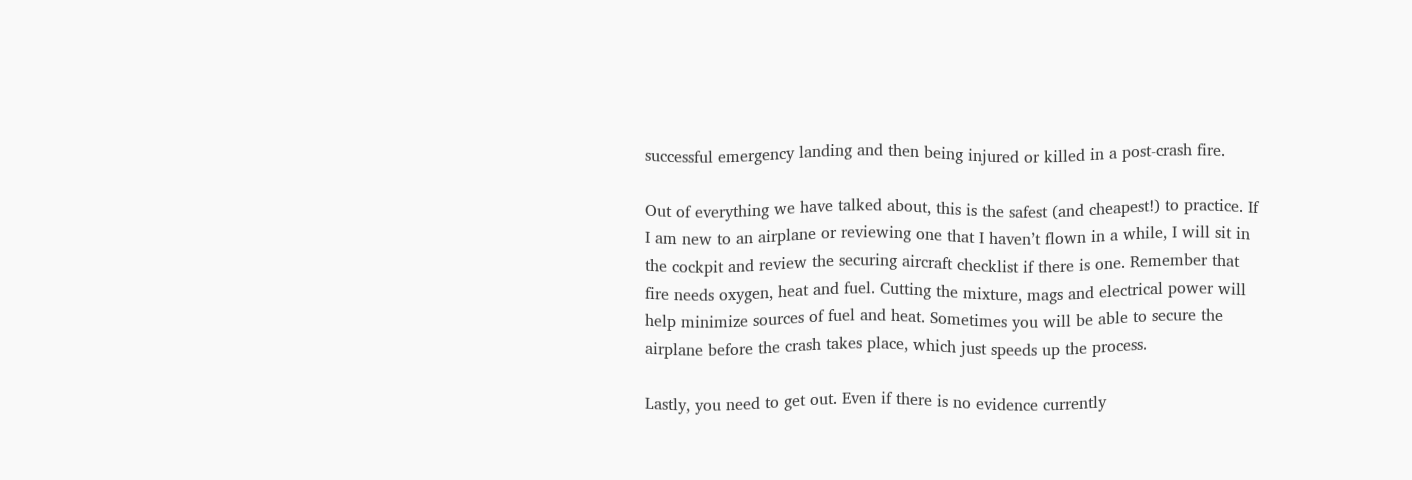successful emergency landing and then being injured or killed in a post-crash fire.

Out of everything we have talked about, this is the safest (and cheapest!) to practice. If I am new to an airplane or reviewing one that I haven’t flown in a while, I will sit in the cockpit and review the securing aircraft checklist if there is one. Remember that fire needs oxygen, heat and fuel. Cutting the mixture, mags and electrical power will help minimize sources of fuel and heat. Sometimes you will be able to secure the airplane before the crash takes place, which just speeds up the process.

Lastly, you need to get out. Even if there is no evidence currently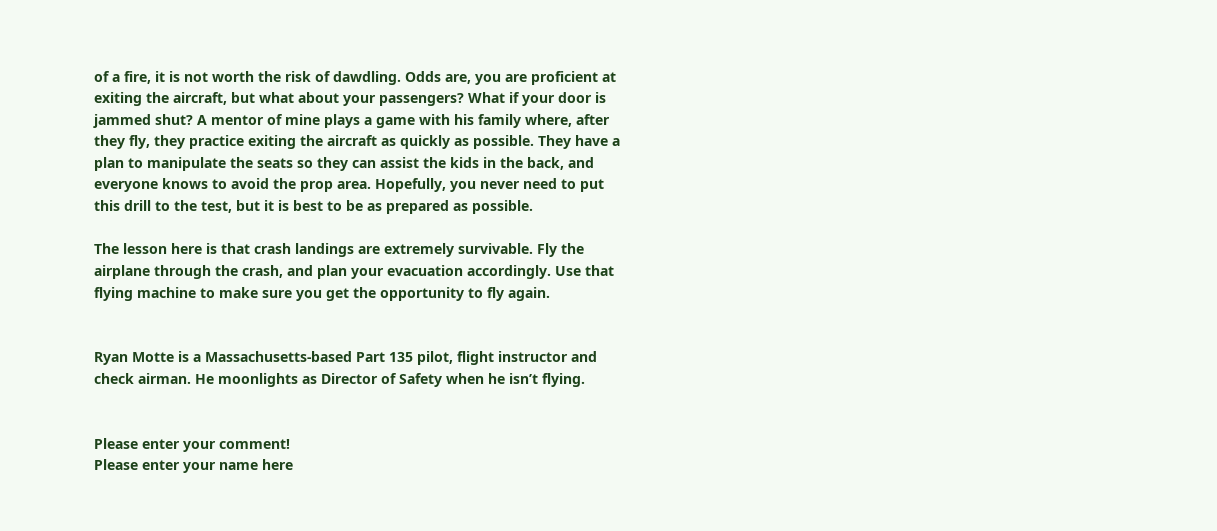of a fire, it is not worth the risk of dawdling. Odds are, you are proficient at exiting the aircraft, but what about your passengers? What if your door is jammed shut? A mentor of mine plays a game with his family where, after they fly, they practice exiting the aircraft as quickly as possible. They have a plan to manipulate the seats so they can assist the kids in the back, and everyone knows to avoid the prop area. Hopefully, you never need to put this drill to the test, but it is best to be as prepared as possible.

The lesson here is that crash landings are extremely survivable. Fly the airplane through the crash, and plan your evacuation accordingly. Use that flying machine to make sure you get the opportunity to fly again.


Ryan Motte is a Massachusetts-based Part 135 pilot, flight instructor and check airman. He moonlights as Director of Safety when he isn’t flying.


Please enter your comment!
Please enter your name here